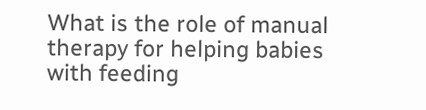What is the role of manual therapy for helping babies with feeding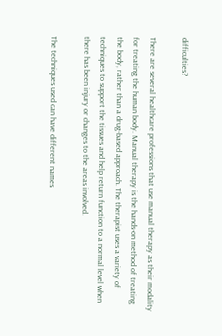difficulties?

There are several healthcare professions that use manual therapy as their modality for treating the human body. Manual therapy is the hands-on method of treating the body, rather than a drug-based approach. The therapist uses a variety of techniques to support the tissues and help return function to a normal level when there has been injury or changes to the areas involved.

The techniques used can have different names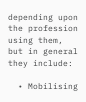depending upon the profession using them, but in general they include:

  • Mobilising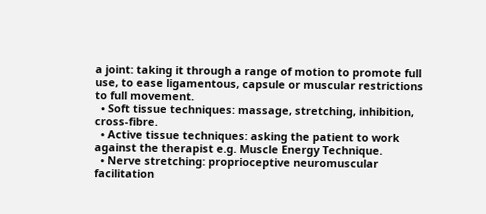a joint: taking it through a range of motion to promote full use, to ease ligamentous, capsule or muscular restrictions to full movement.
  • Soft tissue techniques: massage, stretching, inhibition, cross-fibre.
  • Active tissue techniques: asking the patient to work against the therapist e.g. Muscle Energy Technique.
  • Nerve stretching: proprioceptive neuromuscular facilitation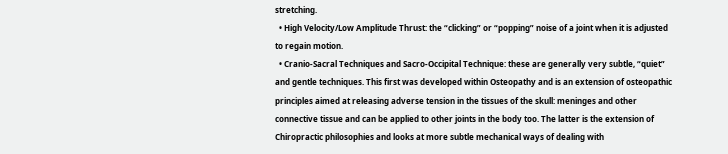stretching.
  • High Velocity/Low Amplitude Thrust: the “clicking” or “popping” noise of a joint when it is adjusted to regain motion.
  • Cranio-Sacral Techniques and Sacro-Occipital Technique: these are generally very subtle, “quiet” and gentle techniques. This first was developed within Osteopathy and is an extension of osteopathic principles aimed at releasing adverse tension in the tissues of the skull: meninges and other connective tissue and can be applied to other joints in the body too. The latter is the extension of Chiropractic philosophies and looks at more subtle mechanical ways of dealing with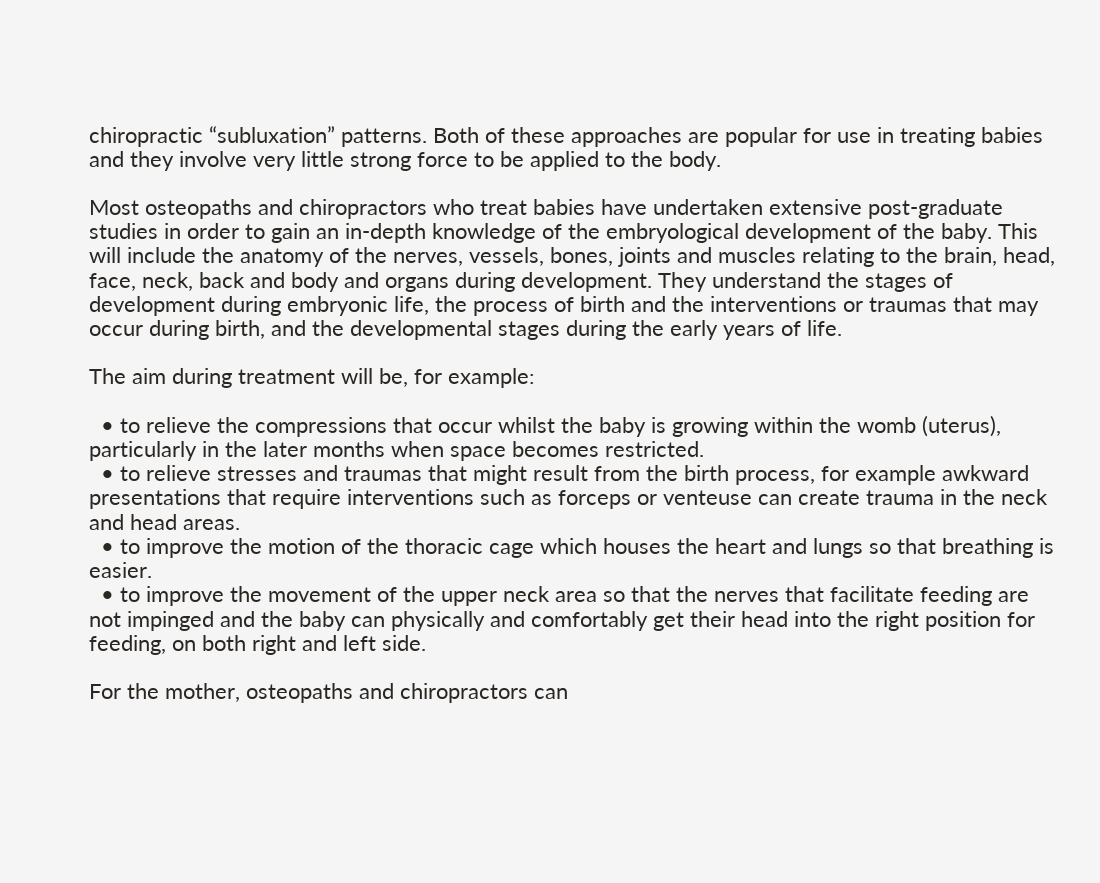chiropractic “subluxation” patterns. Both of these approaches are popular for use in treating babies and they involve very little strong force to be applied to the body.

Most osteopaths and chiropractors who treat babies have undertaken extensive post-graduate studies in order to gain an in-depth knowledge of the embryological development of the baby. This will include the anatomy of the nerves, vessels, bones, joints and muscles relating to the brain, head, face, neck, back and body and organs during development. They understand the stages of development during embryonic life, the process of birth and the interventions or traumas that may occur during birth, and the developmental stages during the early years of life.

The aim during treatment will be, for example:

  • to relieve the compressions that occur whilst the baby is growing within the womb (uterus), particularly in the later months when space becomes restricted.
  • to relieve stresses and traumas that might result from the birth process, for example awkward presentations that require interventions such as forceps or venteuse can create trauma in the neck and head areas.
  • to improve the motion of the thoracic cage which houses the heart and lungs so that breathing is easier.
  • to improve the movement of the upper neck area so that the nerves that facilitate feeding are not impinged and the baby can physically and comfortably get their head into the right position for feeding, on both right and left side.

For the mother, osteopaths and chiropractors can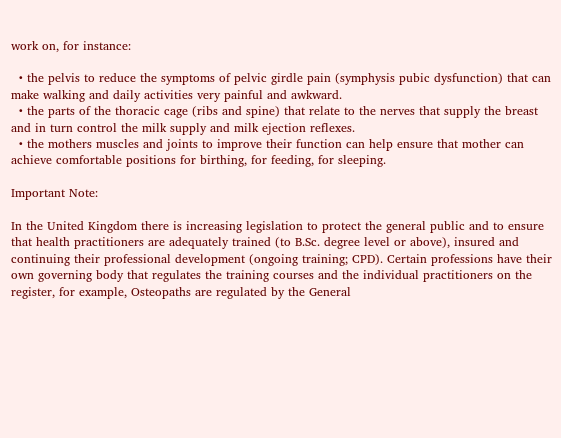work on, for instance:

  • the pelvis to reduce the symptoms of pelvic girdle pain (symphysis pubic dysfunction) that can make walking and daily activities very painful and awkward.
  • the parts of the thoracic cage (ribs and spine) that relate to the nerves that supply the breast and in turn control the milk supply and milk ejection reflexes.
  • the mothers muscles and joints to improve their function can help ensure that mother can achieve comfortable positions for birthing, for feeding, for sleeping.

Important Note:

In the United Kingdom there is increasing legislation to protect the general public and to ensure that health practitioners are adequately trained (to B.Sc. degree level or above), insured and continuing their professional development (ongoing training; CPD). Certain professions have their own governing body that regulates the training courses and the individual practitioners on the register, for example, Osteopaths are regulated by the General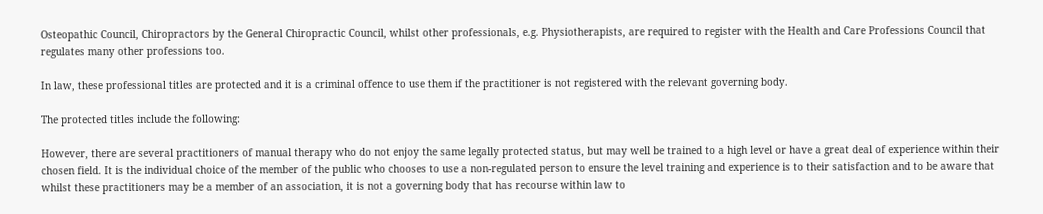Osteopathic Council, Chiropractors by the General Chiropractic Council, whilst other professionals, e.g. Physiotherapists, are required to register with the Health and Care Professions Council that regulates many other professions too.

In law, these professional titles are protected and it is a criminal offence to use them if the practitioner is not registered with the relevant governing body.

The protected titles include the following:

However, there are several practitioners of manual therapy who do not enjoy the same legally protected status, but may well be trained to a high level or have a great deal of experience within their chosen field. It is the individual choice of the member of the public who chooses to use a non-regulated person to ensure the level training and experience is to their satisfaction and to be aware that whilst these practitioners may be a member of an association, it is not a governing body that has recourse within law to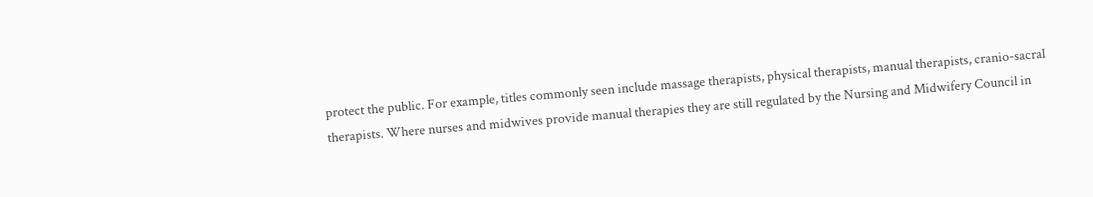protect the public. For example, titles commonly seen include massage therapists, physical therapists, manual therapists, cranio-sacral therapists. Where nurses and midwives provide manual therapies they are still regulated by the Nursing and Midwifery Council in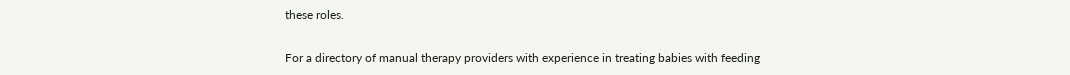these roles.

For a directory of manual therapy providers with experience in treating babies with feeding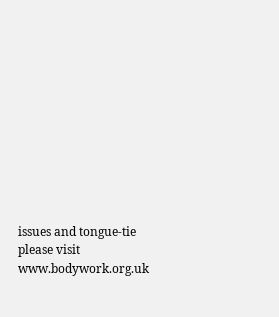issues and tongue-tie please visit www.bodywork.org.uk